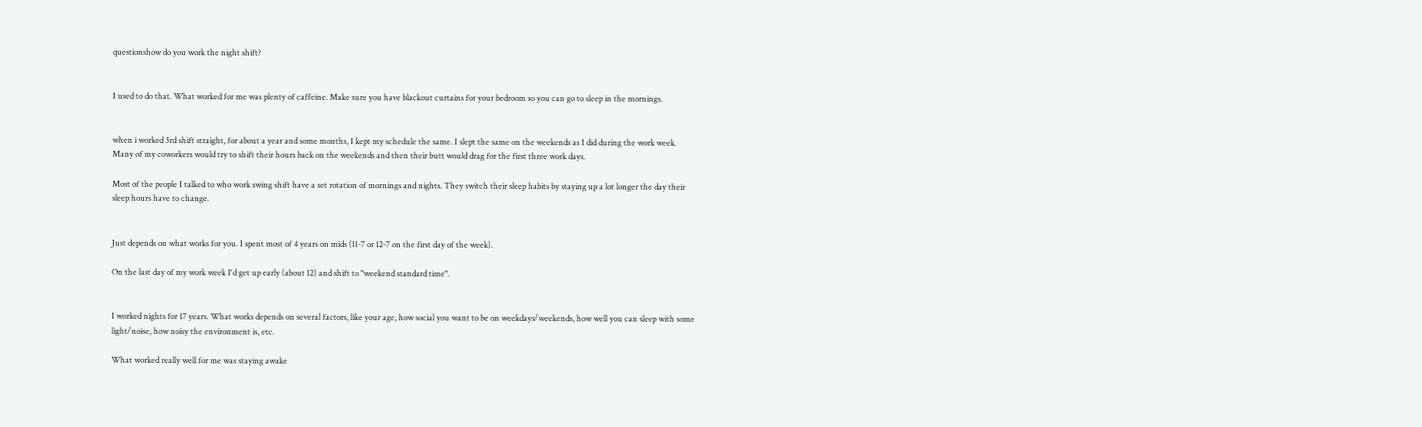questionshow do you work the night shift?


I used to do that. What worked for me was plenty of caffeine. Make sure you have blackout curtains for your bedroom so you can go to sleep in the mornings.


when i worked 3rd shift straight, for about a year and some months, I kept my schedule the same. I slept the same on the weekends as I did during the work week. Many of my coworkers would try to shift their hours back on the weekends and then their butt would drag for the first three work days.

Most of the people I talked to who work swing shift have a set rotation of mornings and nights. They switch their sleep habits by staying up a lot longer the day their sleep hours have to change.


Just depends on what works for you. I spent most of 4 years on mids (11-7 or 12-7 on the first day of the week).

On the last day of my work week I'd get up early (about 12) and shift to "weekend standard time".


I worked nights for 17 years. What works depends on several factors, like your age, how social you want to be on weekdays/weekends, how well you can sleep with some light/noise, how noisy the environment is, etc.

What worked really well for me was staying awake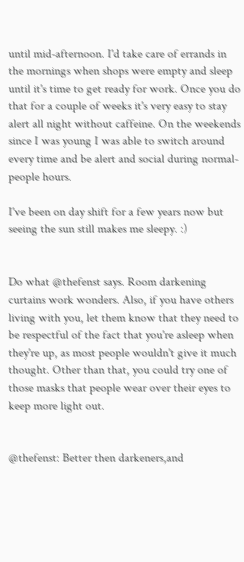until mid-afternoon. I'd take care of errands in the mornings when shops were empty and sleep until it's time to get ready for work. Once you do that for a couple of weeks it's very easy to stay alert all night without caffeine. On the weekends since I was young I was able to switch around every time and be alert and social during normal-people hours.

I've been on day shift for a few years now but seeing the sun still makes me sleepy. :)


Do what @thefenst says. Room darkening curtains work wonders. Also, if you have others living with you, let them know that they need to be respectful of the fact that you're asleep when they're up, as most people wouldn't give it much thought. Other than that, you could try one of those masks that people wear over their eyes to keep more light out.


@thefenst: Better then darkeners,and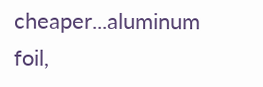cheaper...aluminum foil,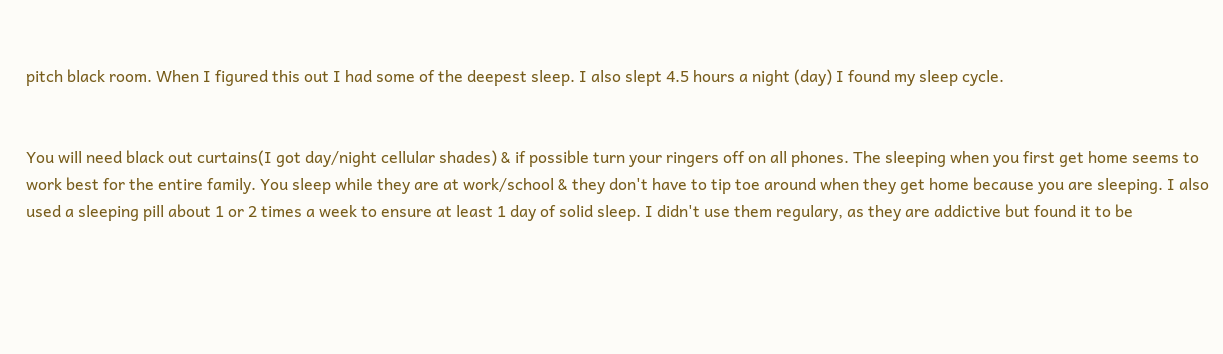pitch black room. When I figured this out I had some of the deepest sleep. I also slept 4.5 hours a night (day) I found my sleep cycle.


You will need black out curtains(I got day/night cellular shades) & if possible turn your ringers off on all phones. The sleeping when you first get home seems to work best for the entire family. You sleep while they are at work/school & they don't have to tip toe around when they get home because you are sleeping. I also used a sleeping pill about 1 or 2 times a week to ensure at least 1 day of solid sleep. I didn't use them regulary, as they are addictive but found it to be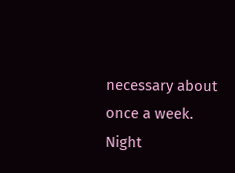necessary about once a week. Night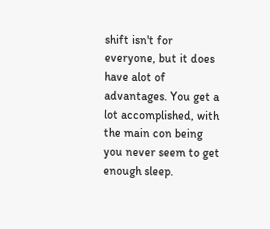shift isn't for everyone, but it does have alot of advantages. You get a lot accomplished, with the main con being you never seem to get enough sleep.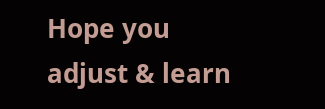Hope you adjust & learn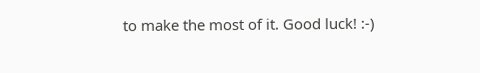to make the most of it. Good luck! :-)